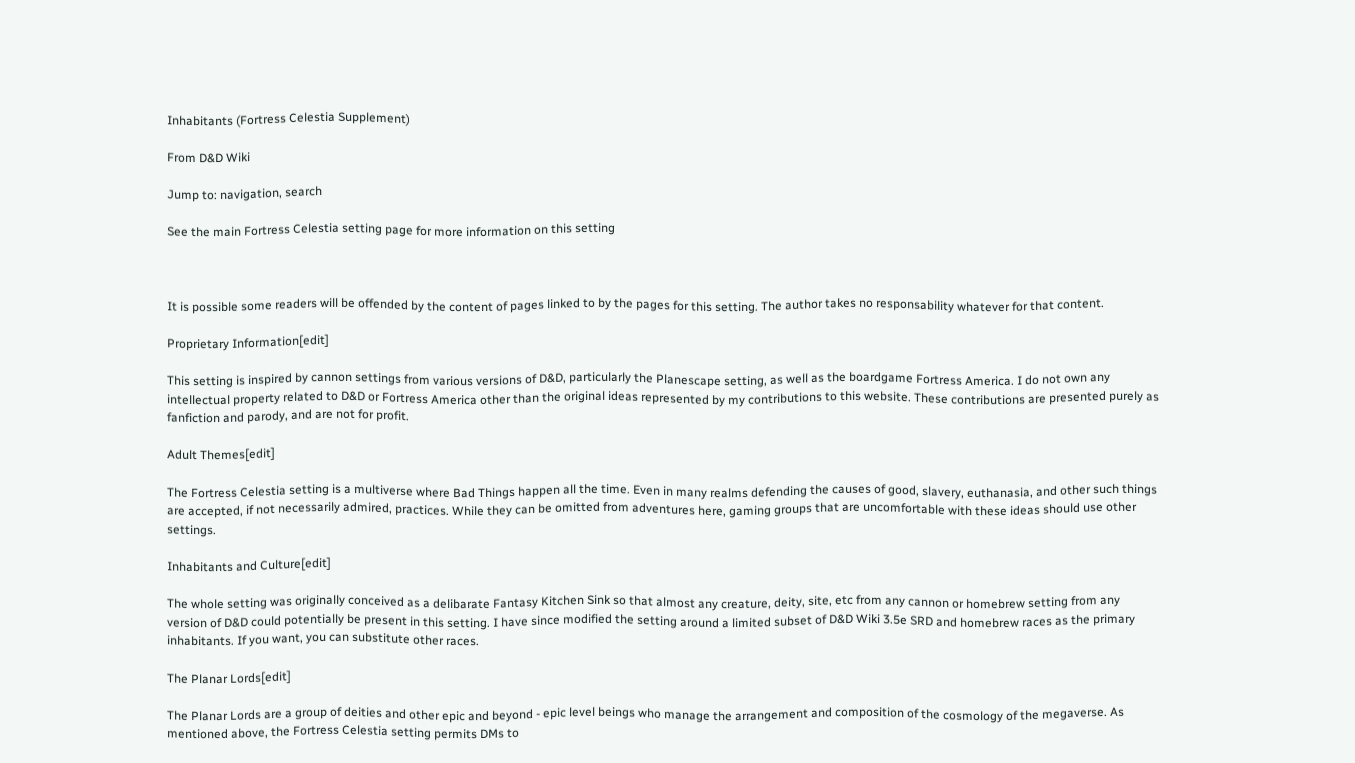Inhabitants (Fortress Celestia Supplement)

From D&D Wiki

Jump to: navigation, search

See the main Fortress Celestia setting page for more information on this setting



It is possible some readers will be offended by the content of pages linked to by the pages for this setting. The author takes no responsability whatever for that content.

Proprietary Information[edit]

This setting is inspired by cannon settings from various versions of D&D, particularly the Planescape setting, as well as the boardgame Fortress America. I do not own any intellectual property related to D&D or Fortress America other than the original ideas represented by my contributions to this website. These contributions are presented purely as fanfiction and parody, and are not for profit.

Adult Themes[edit]

The Fortress Celestia setting is a multiverse where Bad Things happen all the time. Even in many realms defending the causes of good, slavery, euthanasia, and other such things are accepted, if not necessarily admired, practices. While they can be omitted from adventures here, gaming groups that are uncomfortable with these ideas should use other settings.

Inhabitants and Culture[edit]

The whole setting was originally conceived as a delibarate Fantasy Kitchen Sink so that almost any creature, deity, site, etc from any cannon or homebrew setting from any version of D&D could potentially be present in this setting. I have since modified the setting around a limited subset of D&D Wiki 3.5e SRD and homebrew races as the primary inhabitants. If you want, you can substitute other races.

The Planar Lords[edit]

The Planar Lords are a group of deities and other epic and beyond - epic level beings who manage the arrangement and composition of the cosmology of the megaverse. As mentioned above, the Fortress Celestia setting permits DMs to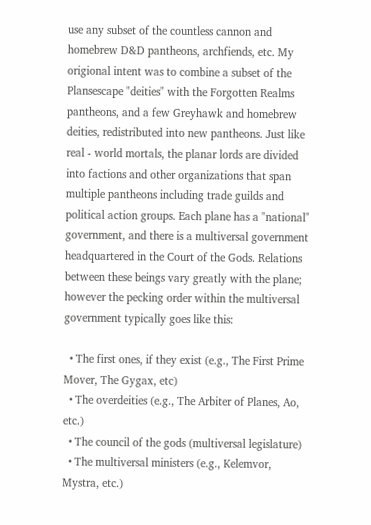use any subset of the countless cannon and homebrew D&D pantheons, archfiends, etc. My origional intent was to combine a subset of the Plansescape "deities" with the Forgotten Realms pantheons, and a few Greyhawk and homebrew deities, redistributed into new pantheons. Just like real - world mortals, the planar lords are divided into factions and other organizations that span multiple pantheons including trade guilds and political action groups. Each plane has a "national" government, and there is a multiversal government headquartered in the Court of the Gods. Relations between these beings vary greatly with the plane; however the pecking order within the multiversal government typically goes like this:

  • The first ones, if they exist (e.g., The First Prime Mover, The Gygax, etc)
  • The overdeities (e.g., The Arbiter of Planes, Ao, etc.)
  • The council of the gods (multiversal legislature)
  • The multiversal ministers (e.g., Kelemvor, Mystra, etc.)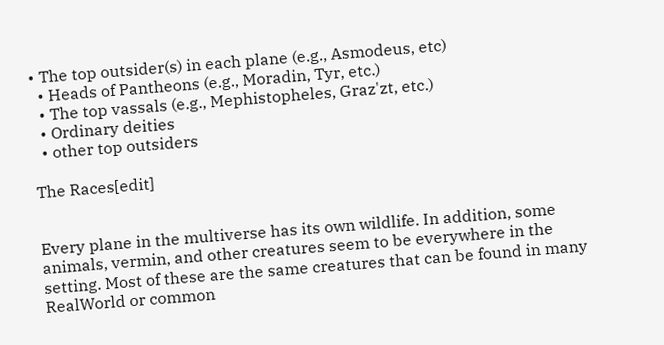• The top outsider(s) in each plane (e.g., Asmodeus, etc)
  • Heads of Pantheons (e.g., Moradin, Tyr, etc.)
  • The top vassals (e.g., Mephistopheles, Graz'zt, etc.)
  • Ordinary deities
  • other top outsiders

The Races[edit]


Every plane in the multiverse has its own wildlife. In addition, some animals, vermin, and other creatures seem to be everywhere in the setting. Most of these are the same creatures that can be found in many RealWorld or common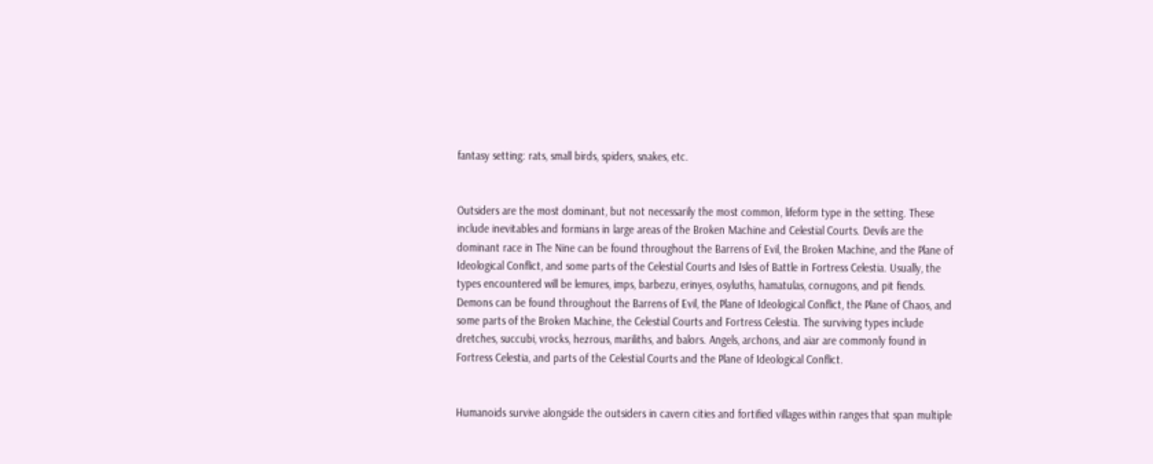fantasy setting: rats, small birds, spiders, snakes, etc.


Outsiders are the most dominant, but not necessarily the most common, lifeform type in the setting. These include inevitables and formians in large areas of the Broken Machine and Celestial Courts. Devils are the dominant race in The Nine can be found throughout the Barrens of Evil, the Broken Machine, and the Plane of Ideological Conflict, and some parts of the Celestial Courts and Isles of Battle in Fortress Celestia. Usually, the types encountered will be lemures, imps, barbezu, erinyes, osyluths, hamatulas, cornugons, and pit fiends. Demons can be found throughout the Barrens of Evil, the Plane of Ideological Conflict, the Plane of Chaos, and some parts of the Broken Machine, the Celestial Courts and Fortress Celestia. The surviving types include dretches, succubi, vrocks, hezrous, mariliths, and balors. Angels, archons, and aiar are commonly found in Fortress Celestia, and parts of the Celestial Courts and the Plane of Ideological Conflict.


Humanoids survive alongside the outsiders in cavern cities and fortified villages within ranges that span multiple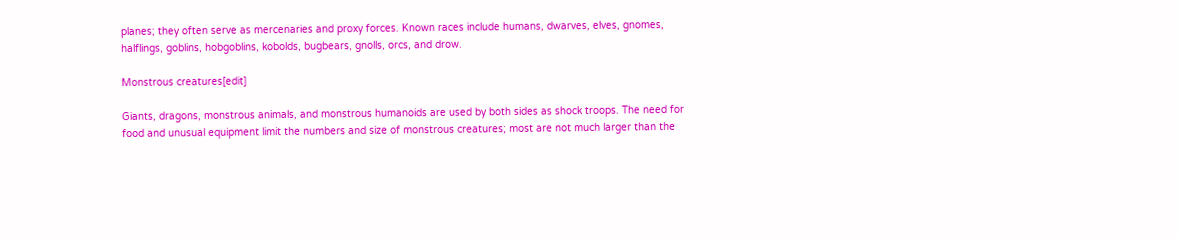planes; they often serve as mercenaries and proxy forces. Known races include humans, dwarves, elves, gnomes, halflings, goblins, hobgoblins, kobolds, bugbears, gnolls, orcs, and drow.

Monstrous creatures[edit]

Giants, dragons, monstrous animals, and monstrous humanoids are used by both sides as shock troops. The need for food and unusual equipment limit the numbers and size of monstrous creatures; most are not much larger than the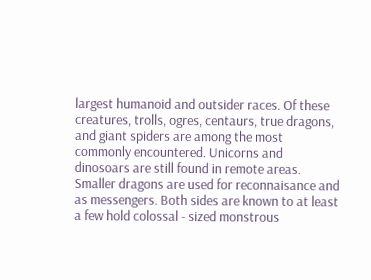largest humanoid and outsider races. Of these creatures, trolls, ogres, centaurs, true dragons, and giant spiders are among the most commonly encountered. Unicorns and dinosoars are still found in remote areas. Smaller dragons are used for reconnaisance and as messengers. Both sides are known to at least a few hold colossal - sized monstrous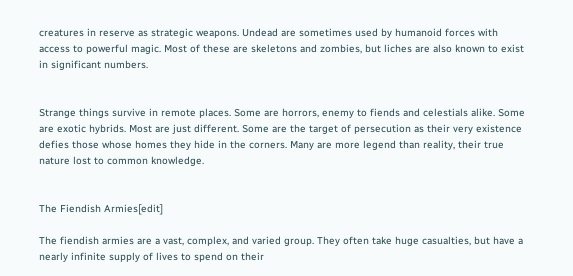creatures in reserve as strategic weapons. Undead are sometimes used by humanoid forces with access to powerful magic. Most of these are skeletons and zombies, but liches are also known to exist in significant numbers.


Strange things survive in remote places. Some are horrors, enemy to fiends and celestials alike. Some are exotic hybrids. Most are just different. Some are the target of persecution as their very existence defies those whose homes they hide in the corners. Many are more legend than reality, their true nature lost to common knowledge.


The Fiendish Armies[edit]

The fiendish armies are a vast, complex, and varied group. They often take huge casualties, but have a nearly infinite supply of lives to spend on their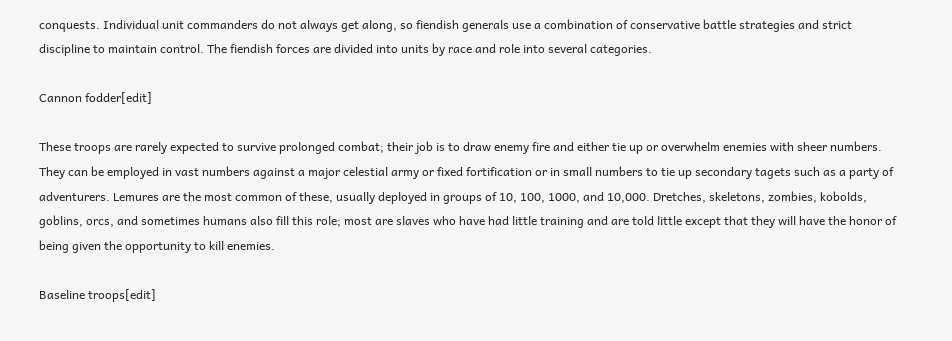conquests. Individual unit commanders do not always get along, so fiendish generals use a combination of conservative battle strategies and strict discipline to maintain control. The fiendish forces are divided into units by race and role into several categories.

Cannon fodder[edit]

These troops are rarely expected to survive prolonged combat; their job is to draw enemy fire and either tie up or overwhelm enemies with sheer numbers. They can be employed in vast numbers against a major celestial army or fixed fortification or in small numbers to tie up secondary tagets such as a party of adventurers. Lemures are the most common of these, usually deployed in groups of 10, 100, 1000, and 10,000. Dretches, skeletons, zombies, kobolds, goblins, orcs, and sometimes humans also fill this role; most are slaves who have had little training and are told little except that they will have the honor of being given the opportunity to kill enemies.

Baseline troops[edit]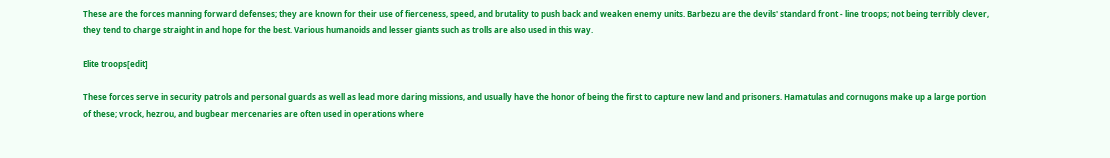These are the forces manning forward defenses; they are known for their use of fierceness, speed, and brutality to push back and weaken enemy units. Barbezu are the devils' standard front - line troops; not being terribly clever, they tend to charge straight in and hope for the best. Various humanoids and lesser giants such as trolls are also used in this way.

Elite troops[edit]

These forces serve in security patrols and personal guards as well as lead more daring missions, and usually have the honor of being the first to capture new land and prisoners. Hamatulas and cornugons make up a large portion of these; vrock, hezrou, and bugbear mercenaries are often used in operations where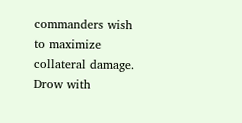commanders wish to maximize collateral damage. Drow with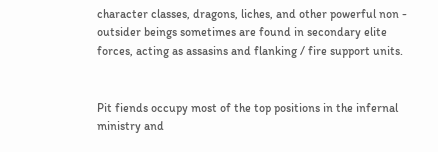character classes, dragons, liches, and other powerful non - outsider beings sometimes are found in secondary elite forces, acting as assasins and flanking / fire support units.


Pit fiends occupy most of the top positions in the infernal ministry and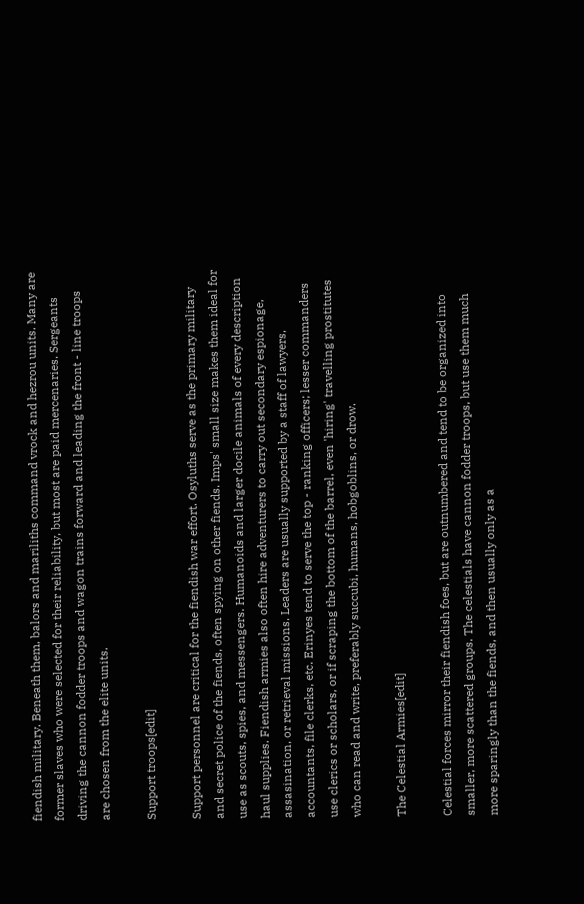fiendish military. Beneath them, balors and mariliths command vrock and hezrou units. Many are former slaves who were selected for their reliability, but most are paid mercenaries. Sergeants driving the cannon fodder troops and wagon trains forward and leading the front - line troops are chosen from the elite units.

Support troops[edit]

Support personnel are critical for the fiendish war effort. Osyluths serve as the primary military and secret police of the fiends, often spying on other fiends. Imps' small size makes them ideal for use as scouts, spies, and messengers. Humanoids and larger docile animals of every description haul supplies. Fiendish armies also often hire adventurers to carry out secondary espionage, assasination, or retrieval missions. Leaders are usually supported by a staff of lawyers, accountants, file clerks, etc. Erinyes tend to serve the top - ranking officers; lesser commanders use clerics or scholars, or if scraping the bottom of the barrel, even 'hiring' travelling prostitutes who can read and write, preferably succubi, humans, hobgoblins, or drow.

The Celestial Armies[edit]

Celestial forces mirror their fiendish foes, but are outnumbered and tend to be organized into smaller, more scattered groups. The celestials have cannon fodder troops, but use them much more sparingly than the fiends, and then usually only as a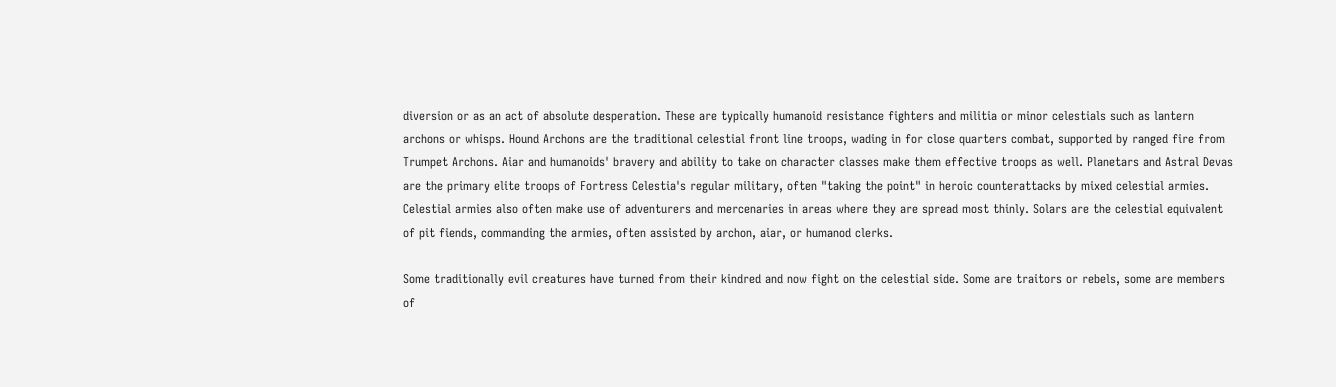diversion or as an act of absolute desperation. These are typically humanoid resistance fighters and militia or minor celestials such as lantern archons or whisps. Hound Archons are the traditional celestial front line troops, wading in for close quarters combat, supported by ranged fire from Trumpet Archons. Aiar and humanoids' bravery and ability to take on character classes make them effective troops as well. Planetars and Astral Devas are the primary elite troops of Fortress Celestia's regular military, often "taking the point" in heroic counterattacks by mixed celestial armies. Celestial armies also often make use of adventurers and mercenaries in areas where they are spread most thinly. Solars are the celestial equivalent of pit fiends, commanding the armies, often assisted by archon, aiar, or humanod clerks.

Some traditionally evil creatures have turned from their kindred and now fight on the celestial side. Some are traitors or rebels, some are members of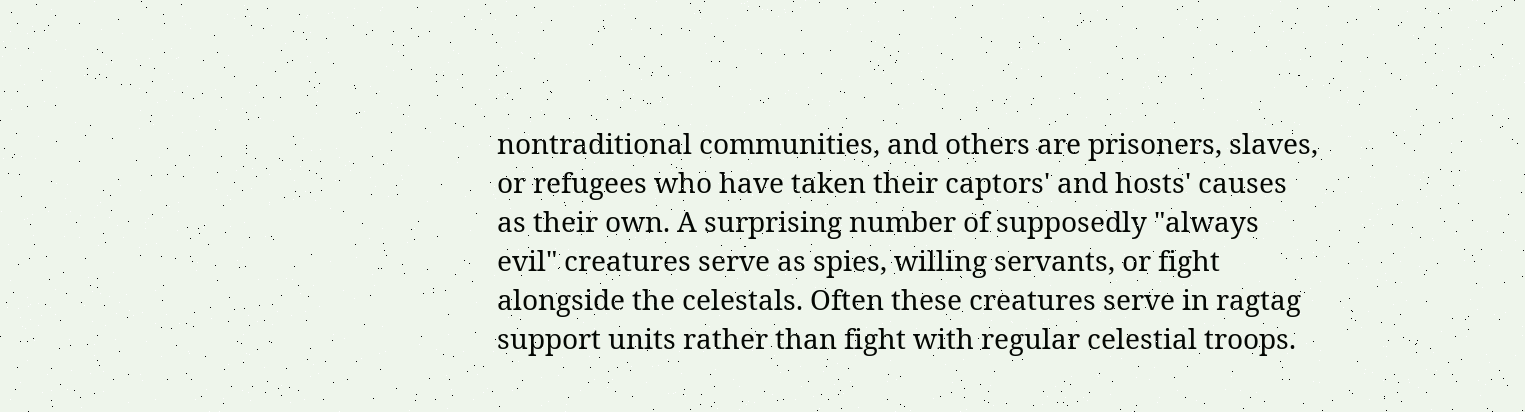nontraditional communities, and others are prisoners, slaves, or refugees who have taken their captors' and hosts' causes as their own. A surprising number of supposedly "always evil" creatures serve as spies, willing servants, or fight alongside the celestals. Often these creatures serve in ragtag support units rather than fight with regular celestial troops.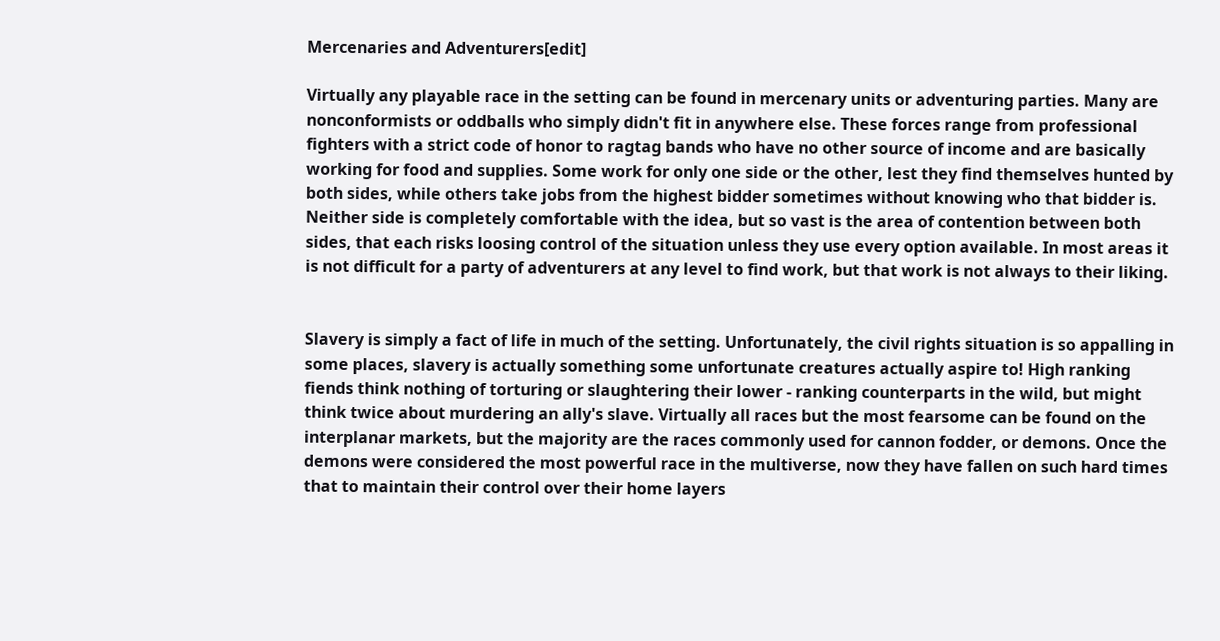Mercenaries and Adventurers[edit]

Virtually any playable race in the setting can be found in mercenary units or adventuring parties. Many are nonconformists or oddballs who simply didn't fit in anywhere else. These forces range from professional fighters with a strict code of honor to ragtag bands who have no other source of income and are basically working for food and supplies. Some work for only one side or the other, lest they find themselves hunted by both sides, while others take jobs from the highest bidder sometimes without knowing who that bidder is. Neither side is completely comfortable with the idea, but so vast is the area of contention between both sides, that each risks loosing control of the situation unless they use every option available. In most areas it is not difficult for a party of adventurers at any level to find work, but that work is not always to their liking.


Slavery is simply a fact of life in much of the setting. Unfortunately, the civil rights situation is so appalling in some places, slavery is actually something some unfortunate creatures actually aspire to! High ranking fiends think nothing of torturing or slaughtering their lower - ranking counterparts in the wild, but might think twice about murdering an ally's slave. Virtually all races but the most fearsome can be found on the interplanar markets, but the majority are the races commonly used for cannon fodder, or demons. Once the demons were considered the most powerful race in the multiverse, now they have fallen on such hard times that to maintain their control over their home layers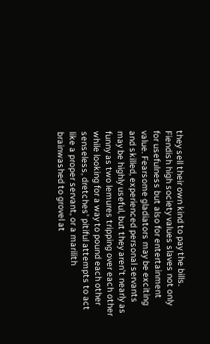they sell their own kind to pay the bills. Fiendish high society values slaves not only for usefulness but also for entertainment value. Fearsome gladiators may be exciting and skilled, experienced personal servants may be highly useful, but they aren't nearly as funny as two lemures tripping over each other while looking for a way to pound each other senseless, dretches' pitiful attempts to act like a proper servant, or a marilith brainwashed to grovel at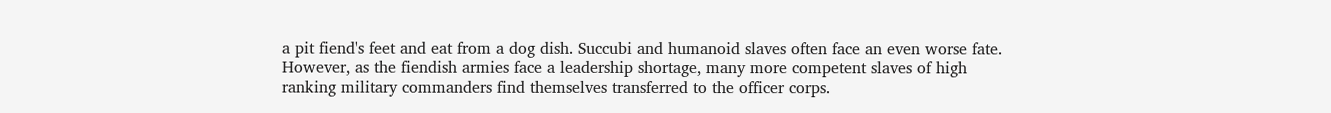a pit fiend's feet and eat from a dog dish. Succubi and humanoid slaves often face an even worse fate. However, as the fiendish armies face a leadership shortage, many more competent slaves of high ranking military commanders find themselves transferred to the officer corps.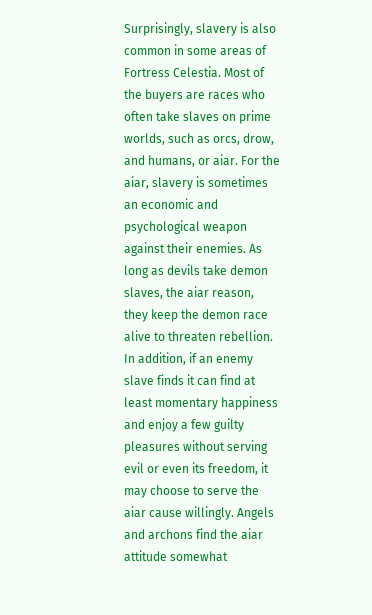Surprisingly, slavery is also common in some areas of Fortress Celestia. Most of the buyers are races who often take slaves on prime worlds, such as orcs, drow, and humans, or aiar. For the aiar, slavery is sometimes an economic and psychological weapon against their enemies. As long as devils take demon slaves, the aiar reason, they keep the demon race alive to threaten rebellion. In addition, if an enemy slave finds it can find at least momentary happiness and enjoy a few guilty pleasures without serving evil or even its freedom, it may choose to serve the aiar cause willingly. Angels and archons find the aiar attitude somewhat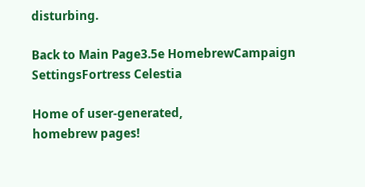disturbing.

Back to Main Page3.5e HomebrewCampaign SettingsFortress Celestia

Home of user-generated,
homebrew pages!